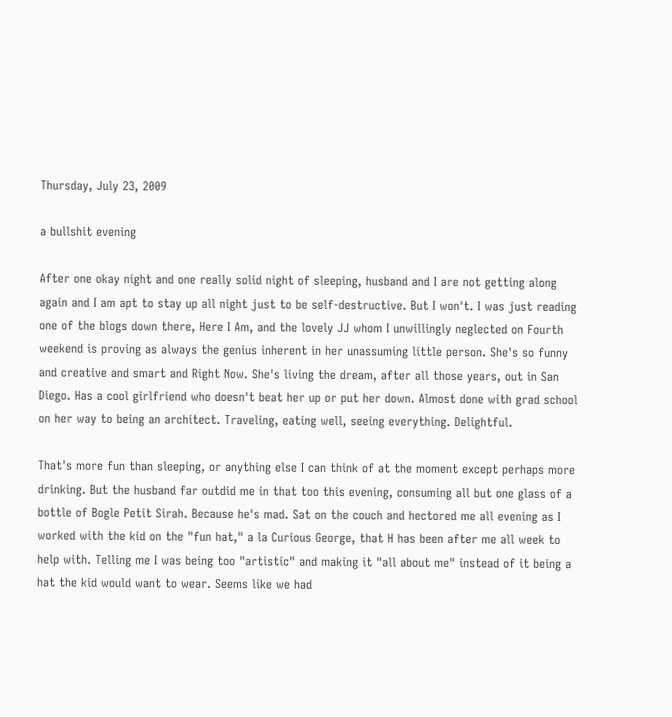Thursday, July 23, 2009

a bullshit evening

After one okay night and one really solid night of sleeping, husband and I are not getting along again and I am apt to stay up all night just to be self-destructive. But I won't. I was just reading one of the blogs down there, Here I Am, and the lovely JJ whom I unwillingly neglected on Fourth weekend is proving as always the genius inherent in her unassuming little person. She's so funny and creative and smart and Right Now. She's living the dream, after all those years, out in San Diego. Has a cool girlfriend who doesn't beat her up or put her down. Almost done with grad school on her way to being an architect. Traveling, eating well, seeing everything. Delightful.

That's more fun than sleeping, or anything else I can think of at the moment except perhaps more drinking. But the husband far outdid me in that too this evening, consuming all but one glass of a bottle of Bogle Petit Sirah. Because he's mad. Sat on the couch and hectored me all evening as I worked with the kid on the "fun hat," a la Curious George, that H has been after me all week to help with. Telling me I was being too "artistic" and making it "all about me" instead of it being a hat the kid would want to wear. Seems like we had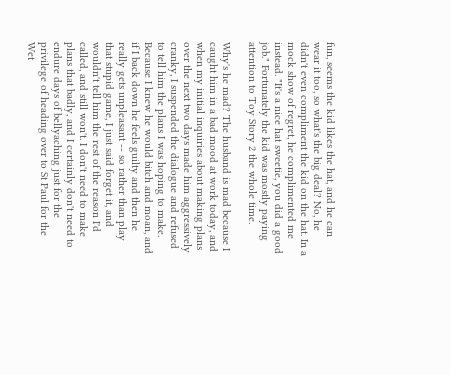fun, seems the kid likes the hat, and he can wear it too, so what's the big deal? No, he didn't even compliment the kid on the hat. In a mock show of regret, he complimented me instead. "It's a nice hat sweetie, you did a good job." Fortunately the kid was mostly paying attention to Toy Story 2 the whole time.

Why's he mad? The husband is mad because I caught him in a bad mood at work today, and when my initial inquiries about making plans over the next two days made him aggressively cranky, I suspended the dialogue and refused to tell him the plans I was hoping to make. Because I knew he would bitch and moan, and if I back down he feels guilty and then he really gets unpleasant -- so rather than play that stupid game, I just said forget it, and wouldn't tell him the rest of the reason I'd called, and still won't. I don't need to make plans that badly, and I certainly don't need to endure days of bellyaching just for the privilege of heading over to St Paul for the Wet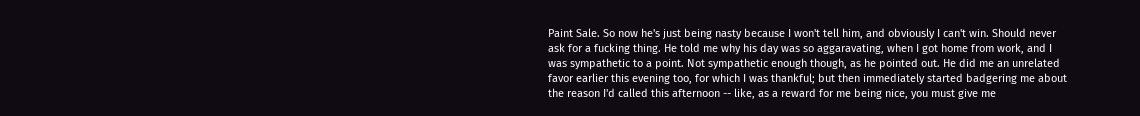Paint Sale. So now he's just being nasty because I won't tell him, and obviously I can't win. Should never ask for a fucking thing. He told me why his day was so aggaravating, when I got home from work, and I was sympathetic to a point. Not sympathetic enough though, as he pointed out. He did me an unrelated favor earlier this evening too, for which I was thankful; but then immediately started badgering me about the reason I'd called this afternoon -- like, as a reward for me being nice, you must give me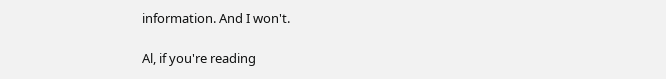information. And I won't.

Al, if you're reading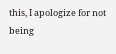this, I apologize for not being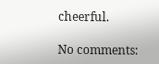cheerful.

No comments: